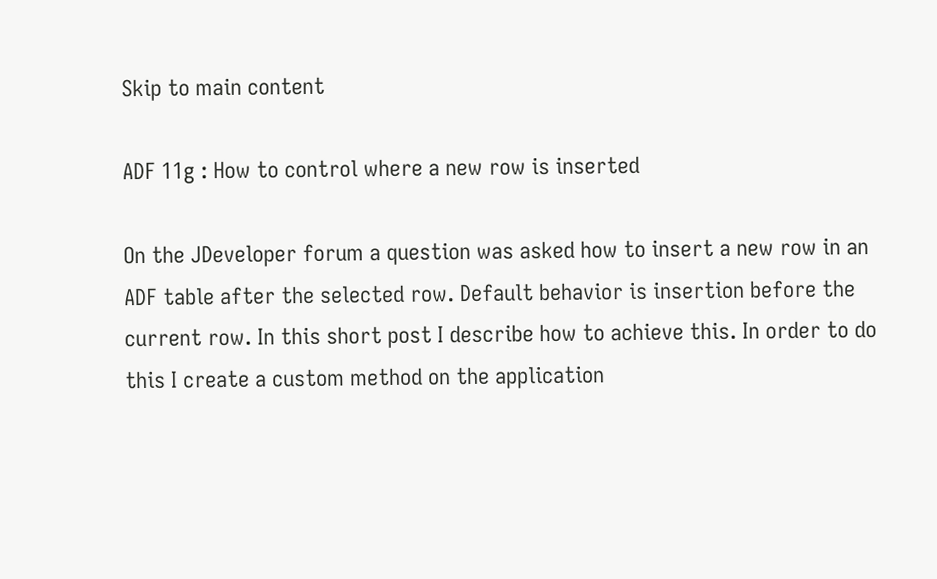Skip to main content

ADF 11g : How to control where a new row is inserted

On the JDeveloper forum a question was asked how to insert a new row in an ADF table after the selected row. Default behavior is insertion before the current row. In this short post I describe how to achieve this. In order to do this I create a custom method on the application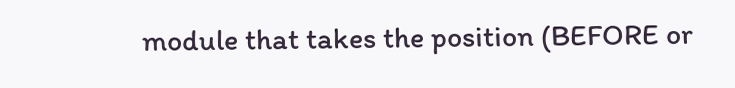module that takes the position (BEFORE or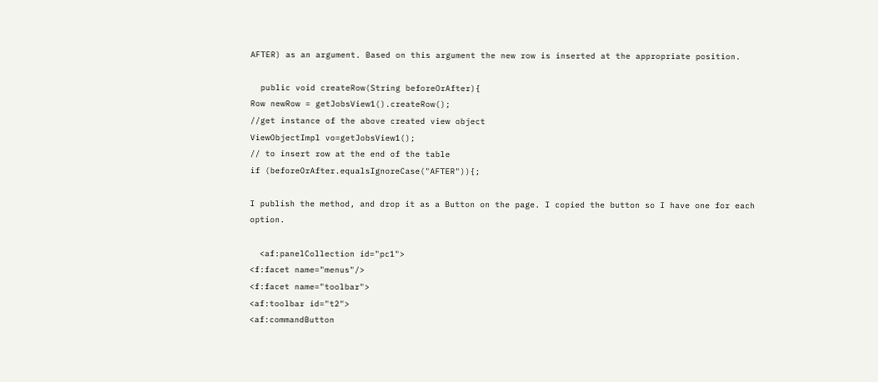AFTER) as an argument. Based on this argument the new row is inserted at the appropriate position.

  public void createRow(String beforeOrAfter){
Row newRow = getJobsView1().createRow();
//get instance of the above created view object
ViewObjectImpl vo=getJobsView1();
// to insert row at the end of the table
if (beforeOrAfter.equalsIgnoreCase("AFTER")){;

I publish the method, and drop it as a Button on the page. I copied the button so I have one for each option.

  <af:panelCollection id="pc1">
<f:facet name="menus"/>
<f:facet name="toolbar">
<af:toolbar id="t2">
<af:commandButton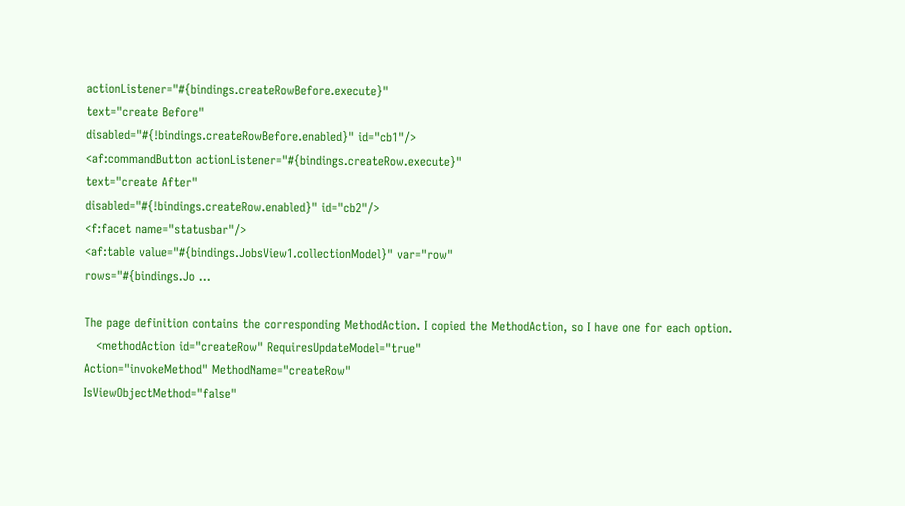actionListener="#{bindings.createRowBefore.execute}"
text="create Before"
disabled="#{!bindings.createRowBefore.enabled}" id="cb1"/>
<af:commandButton actionListener="#{bindings.createRow.execute}"
text="create After"
disabled="#{!bindings.createRow.enabled}" id="cb2"/>
<f:facet name="statusbar"/>
<af:table value="#{bindings.JobsView1.collectionModel}" var="row"
rows="#{bindings.Jo ...

The page definition contains the corresponding MethodAction. I copied the MethodAction, so I have one for each option.
   <methodAction id="createRow" RequiresUpdateModel="true"
Action="invokeMethod" MethodName="createRow"
IsViewObjectMethod="false"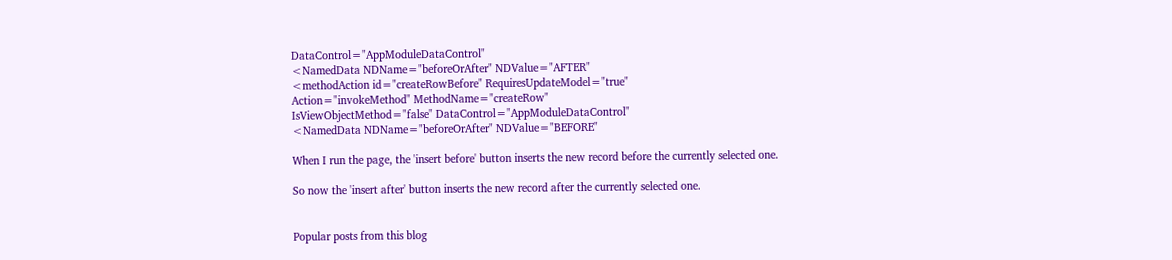DataControl="AppModuleDataControl"
<NamedData NDName="beforeOrAfter" NDValue="AFTER"
<methodAction id="createRowBefore" RequiresUpdateModel="true"
Action="invokeMethod" MethodName="createRow"
IsViewObjectMethod="false" DataControl="AppModuleDataControl"
<NamedData NDName="beforeOrAfter" NDValue="BEFORE"

When I run the page, the 'insert before' button inserts the new record before the currently selected one.

So now the 'insert after' button inserts the new record after the currently selected one.


Popular posts from this blog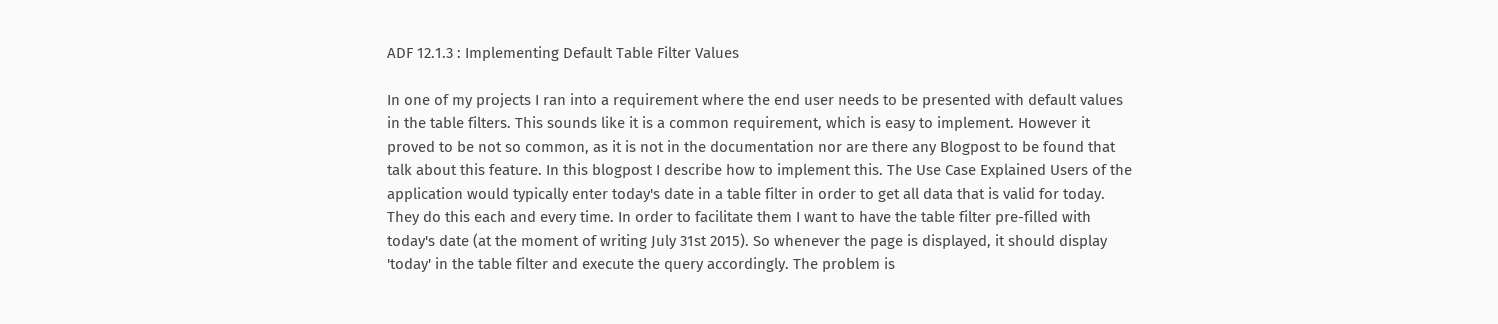ADF 12.1.3 : Implementing Default Table Filter Values

In one of my projects I ran into a requirement where the end user needs to be presented with default values in the table filters. This sounds like it is a common requirement, which is easy to implement. However it proved to be not so common, as it is not in the documentation nor are there any Blogpost to be found that talk about this feature. In this blogpost I describe how to implement this. The Use Case Explained Users of the application would typically enter today's date in a table filter in order to get all data that is valid for today. They do this each and every time. In order to facilitate them I want to have the table filter pre-filled with today's date (at the moment of writing July 31st 2015). So whenever the page is displayed, it should display 'today' in the table filter and execute the query accordingly. The problem is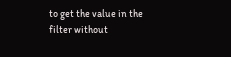to get the value in the filter without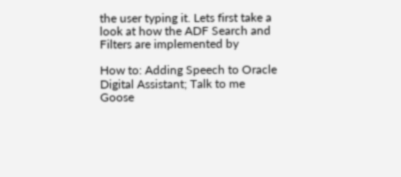the user typing it. Lets first take a look at how the ADF Search and Filters are implemented by

How to: Adding Speech to Oracle Digital Assistant; Talk to me Goose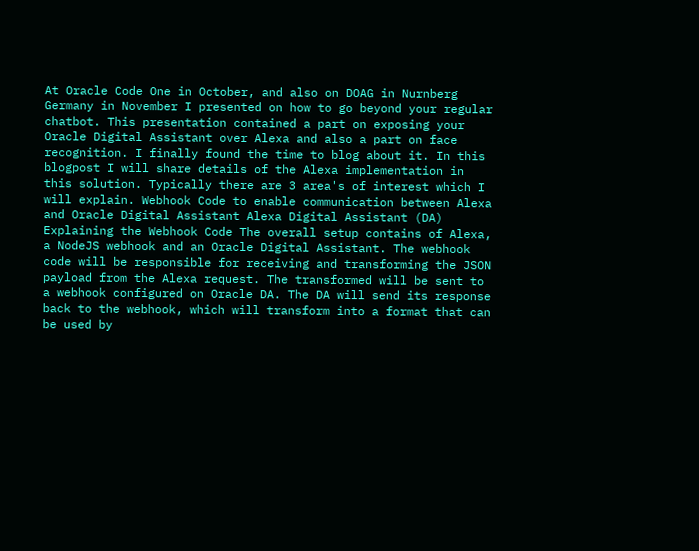At Oracle Code One in October, and also on DOAG in Nurnberg Germany in November I presented on how to go beyond your regular chatbot. This presentation contained a part on exposing your Oracle Digital Assistant over Alexa and also a part on face recognition. I finally found the time to blog about it. In this blogpost I will share details of the Alexa implementation in this solution. Typically there are 3 area's of interest which I will explain. Webhook Code to enable communication between Alexa and Oracle Digital Assistant Alexa Digital Assistant (DA) Explaining the Webhook Code The overall setup contains of Alexa, a NodeJS webhook and an Oracle Digital Assistant. The webhook code will be responsible for receiving and transforming the JSON payload from the Alexa request. The transformed will be sent to a webhook configured on Oracle DA. The DA will send its response back to the webhook, which will transform into a format that can be used by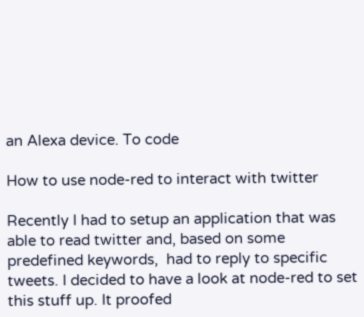an Alexa device. To code

How to use node-red to interact with twitter

Recently I had to setup an application that was able to read twitter and, based on some predefined keywords,  had to reply to specific tweets. I decided to have a look at node-red to set this stuff up. It proofed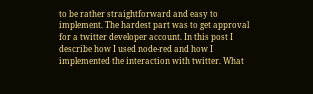to be rather straightforward and easy to implement. The hardest part was to get approval for a twitter developer account. In this post I describe how I used node-red and how I implemented the interaction with twitter. What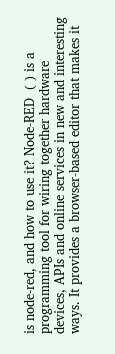is node-red, and how to use it? Node-RED  ( ) is a programming tool for wiring together hardware devices, APIs and online services in new and interesting ways. It provides a browser-based editor that makes it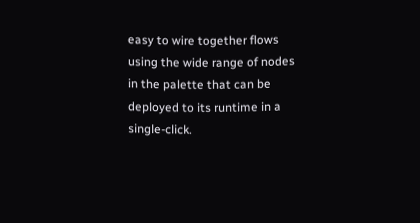easy to wire together flows using the wide range of nodes in the palette that can be deployed to its runtime in a single-click.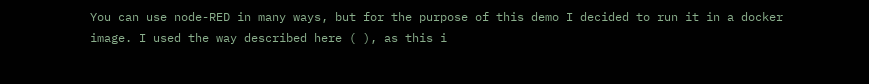You can use node-RED in many ways, but for the purpose of this demo I decided to run it in a docker image. I used the way described here ( ), as this i